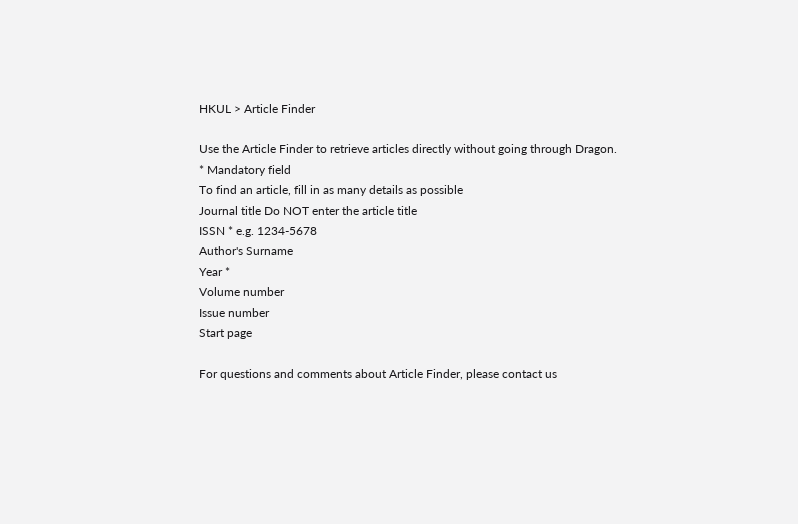HKUL > Article Finder

Use the Article Finder to retrieve articles directly without going through Dragon.
* Mandatory field
To find an article, fill in as many details as possible
Journal title Do NOT enter the article title
ISSN * e.g. 1234-5678
Author's Surname
Year *
Volume number
Issue number
Start page

For questions and comments about Article Finder, please contact us